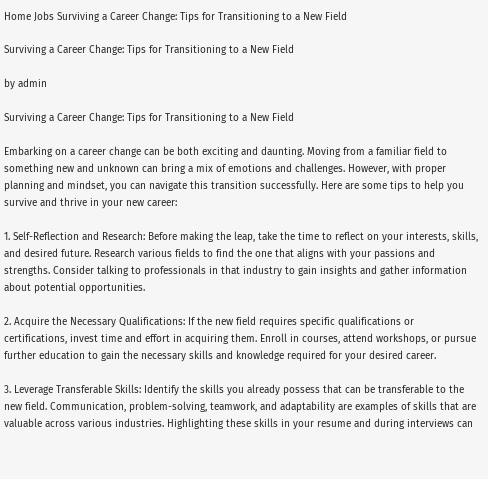Home Jobs Surviving a Career Change: Tips for Transitioning to a New Field

Surviving a Career Change: Tips for Transitioning to a New Field

by admin

Surviving a Career Change: Tips for Transitioning to a New Field

Embarking on a career change can be both exciting and daunting. Moving from a familiar field to something new and unknown can bring a mix of emotions and challenges. However, with proper planning and mindset, you can navigate this transition successfully. Here are some tips to help you survive and thrive in your new career:

1. Self-Reflection and Research: Before making the leap, take the time to reflect on your interests, skills, and desired future. Research various fields to find the one that aligns with your passions and strengths. Consider talking to professionals in that industry to gain insights and gather information about potential opportunities.

2. Acquire the Necessary Qualifications: If the new field requires specific qualifications or certifications, invest time and effort in acquiring them. Enroll in courses, attend workshops, or pursue further education to gain the necessary skills and knowledge required for your desired career.

3. Leverage Transferable Skills: Identify the skills you already possess that can be transferable to the new field. Communication, problem-solving, teamwork, and adaptability are examples of skills that are valuable across various industries. Highlighting these skills in your resume and during interviews can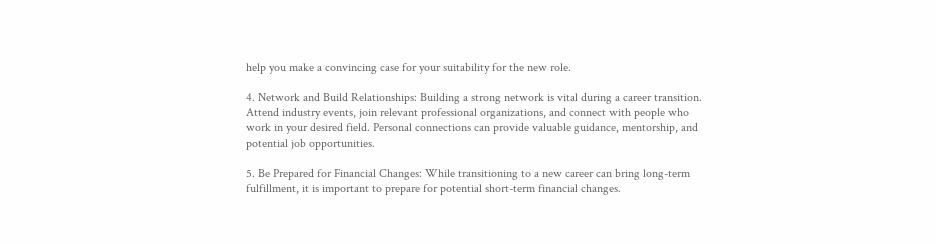help you make a convincing case for your suitability for the new role.

4. Network and Build Relationships: Building a strong network is vital during a career transition. Attend industry events, join relevant professional organizations, and connect with people who work in your desired field. Personal connections can provide valuable guidance, mentorship, and potential job opportunities.

5. Be Prepared for Financial Changes: While transitioning to a new career can bring long-term fulfillment, it is important to prepare for potential short-term financial changes.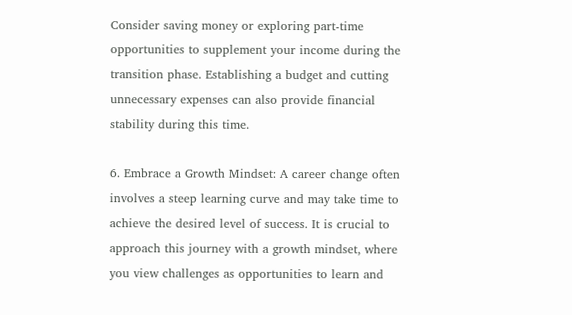Consider saving money or exploring part-time opportunities to supplement your income during the transition phase. Establishing a budget and cutting unnecessary expenses can also provide financial stability during this time.

6. Embrace a Growth Mindset: A career change often involves a steep learning curve and may take time to achieve the desired level of success. It is crucial to approach this journey with a growth mindset, where you view challenges as opportunities to learn and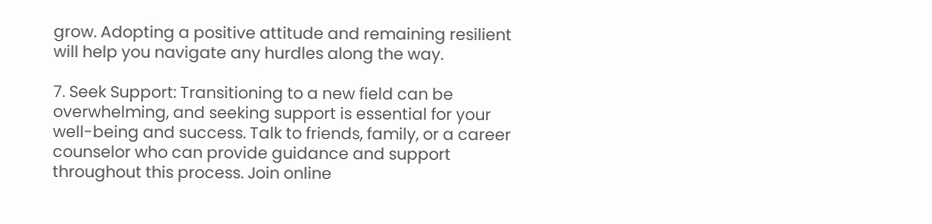grow. Adopting a positive attitude and remaining resilient will help you navigate any hurdles along the way.

7. Seek Support: Transitioning to a new field can be overwhelming, and seeking support is essential for your well-being and success. Talk to friends, family, or a career counselor who can provide guidance and support throughout this process. Join online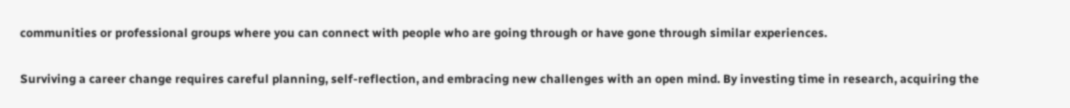communities or professional groups where you can connect with people who are going through or have gone through similar experiences.

Surviving a career change requires careful planning, self-reflection, and embracing new challenges with an open mind. By investing time in research, acquiring the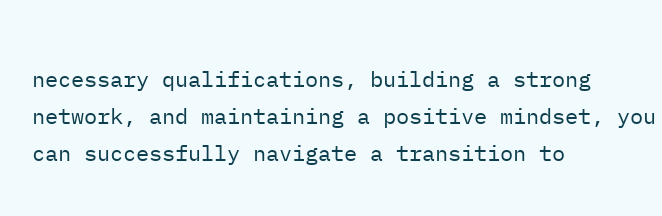necessary qualifications, building a strong network, and maintaining a positive mindset, you can successfully navigate a transition to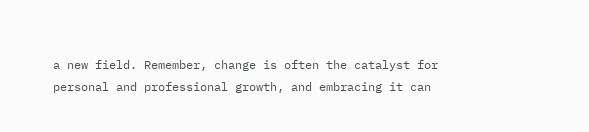a new field. Remember, change is often the catalyst for personal and professional growth, and embracing it can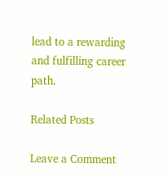lead to a rewarding and fulfilling career path.

Related Posts

Leave a Comment